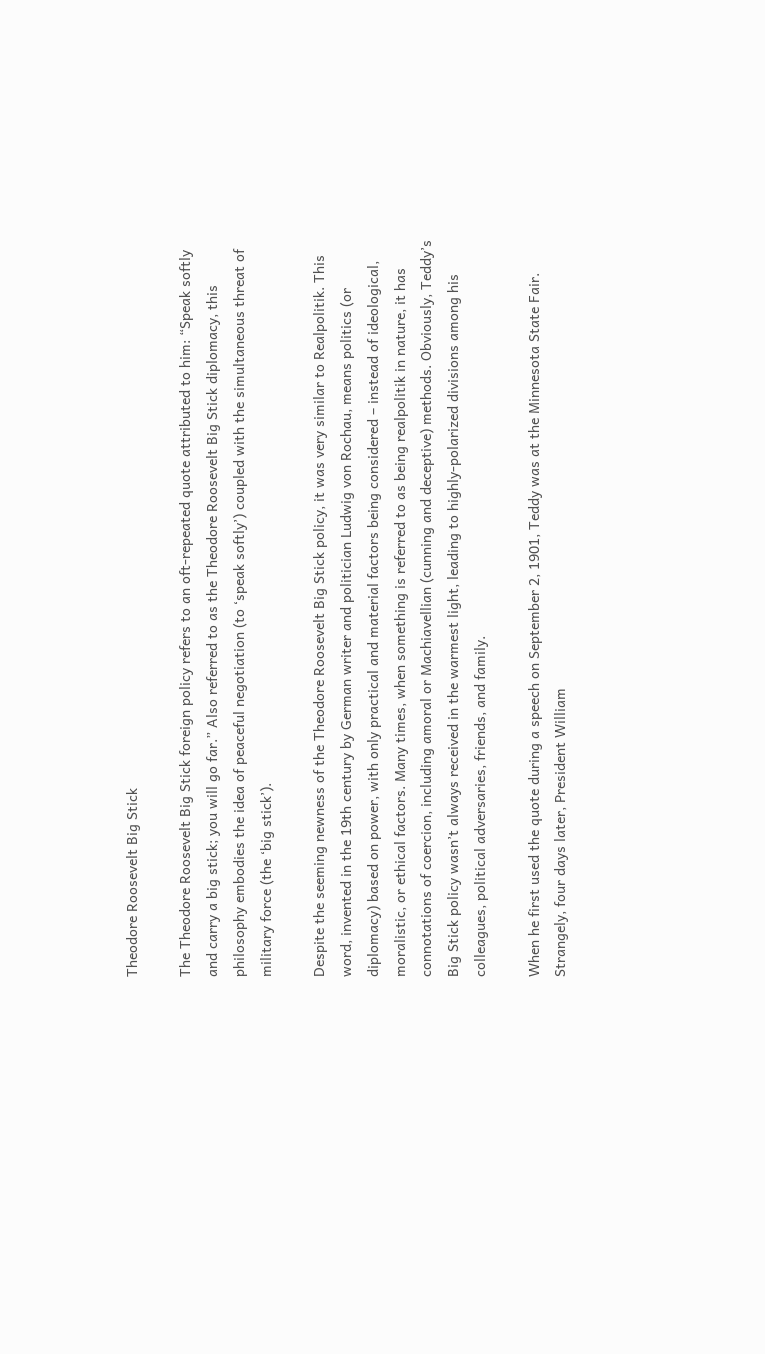Theodore Roosevelt Big Stick

The Theodore Roosevelt Big Stick foreign policy refers to an oft-repeated quote attributed to him: “Speak softly and carry a big stick; you will go far.” Also referred to as the Theodore Roosevelt Big Stick diplomacy, this philosophy embodies the idea of peaceful negotiation (to ‘speak softly’) coupled with the simultaneous threat of military force (the ‘big stick’).

Despite the seeming newness of the Theodore Roosevelt Big Stick policy, it was very similar to Realpolitik. This word, invented in the 19th century by German writer and politician Ludwig von Rochau, means politics (or diplomacy) based on power, with only practical and material factors being considered – instead of ideological, moralistic, or ethical factors. Many times, when something is referred to as being realpolitik in nature, it has connotations of coercion, including amoral or Machiavellian (cunning and deceptive) methods. Obviously, Teddy’s Big Stick policy wasn’t always received in the warmest light, leading to highly-polarized divisions among his colleagues, political adversaries, friends, and family.

When he first used the quote during a speech on September 2, 1901, Teddy was at the Minnesota State Fair. Strangely, four days later, President William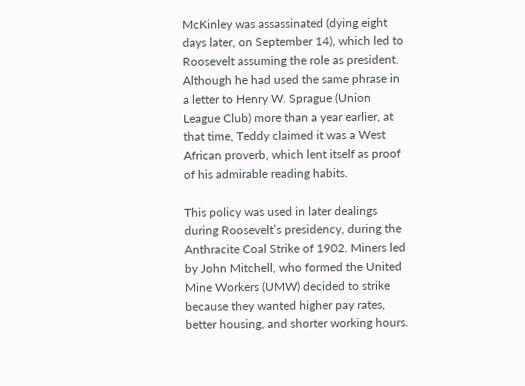McKinley was assassinated (dying eight days later, on September 14), which led to Roosevelt assuming the role as president. Although he had used the same phrase in a letter to Henry W. Sprague (Union League Club) more than a year earlier, at that time, Teddy claimed it was a West African proverb, which lent itself as proof of his admirable reading habits.

This policy was used in later dealings during Roosevelt’s presidency, during the Anthracite Coal Strike of 1902. Miners led by John Mitchell, who formed the United Mine Workers (UMW) decided to strike because they wanted higher pay rates, better housing, and shorter working hours.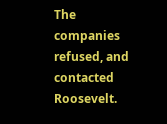The companies refused, and contacted Roosevelt.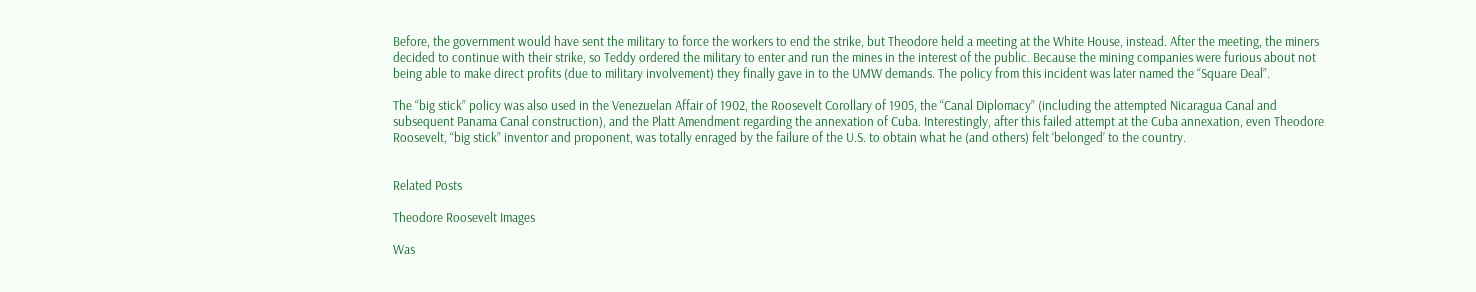Before, the government would have sent the military to force the workers to end the strike, but Theodore held a meeting at the White House, instead. After the meeting, the miners decided to continue with their strike, so Teddy ordered the military to enter and run the mines in the interest of the public. Because the mining companies were furious about not being able to make direct profits (due to military involvement) they finally gave in to the UMW demands. The policy from this incident was later named the “Square Deal”.

The “big stick” policy was also used in the Venezuelan Affair of 1902, the Roosevelt Corollary of 1905, the “Canal Diplomacy” (including the attempted Nicaragua Canal and subsequent Panama Canal construction), and the Platt Amendment regarding the annexation of Cuba. Interestingly, after this failed attempt at the Cuba annexation, even Theodore Roosevelt, “big stick” inventor and proponent, was totally enraged by the failure of the U.S. to obtain what he (and others) felt ‘belonged’ to the country.


Related Posts

Theodore Roosevelt Images

Was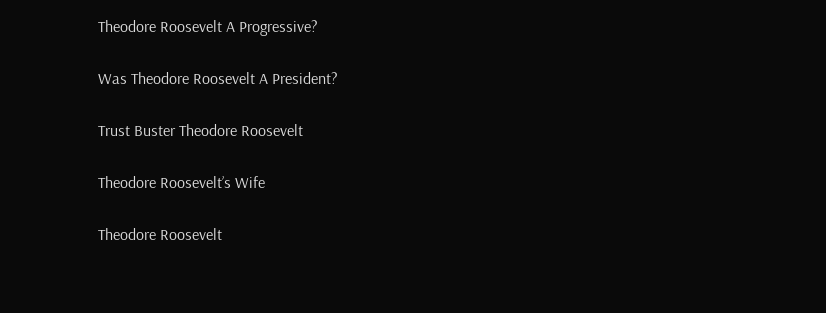Theodore Roosevelt A Progressive?

Was Theodore Roosevelt A President?

Trust Buster Theodore Roosevelt

Theodore Roosevelt’s Wife

Theodore Roosevelt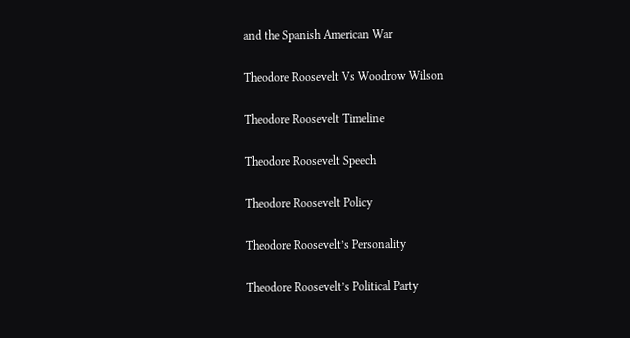and the Spanish American War

Theodore Roosevelt Vs Woodrow Wilson

Theodore Roosevelt Timeline

Theodore Roosevelt Speech

Theodore Roosevelt Policy

Theodore Roosevelt’s Personality

Theodore Roosevelt’s Political Party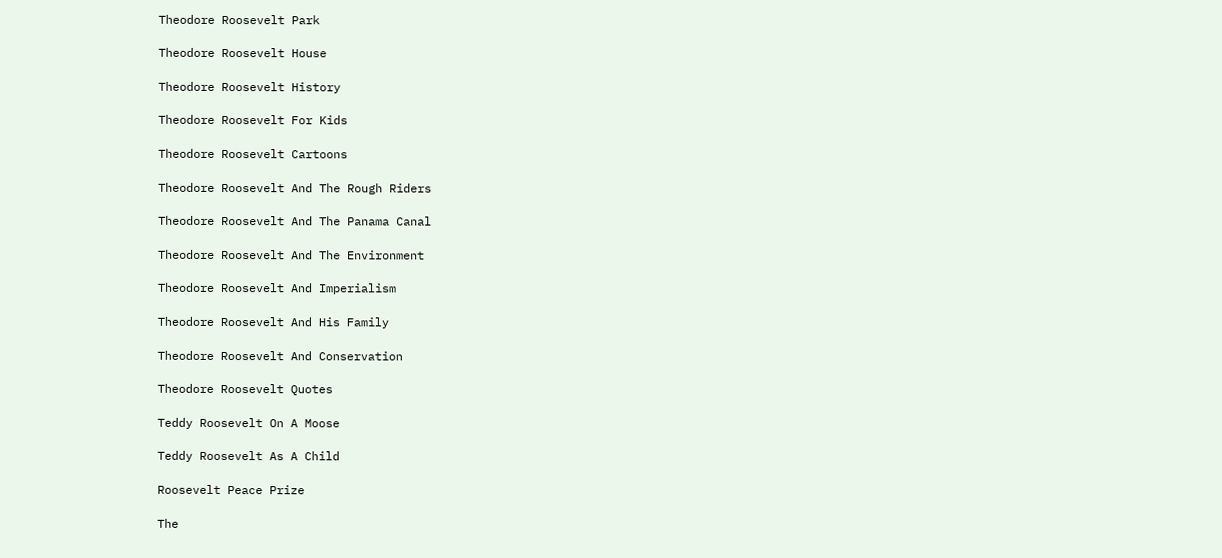Theodore Roosevelt Park

Theodore Roosevelt House

Theodore Roosevelt History

Theodore Roosevelt For Kids

Theodore Roosevelt Cartoons

Theodore Roosevelt And The Rough Riders

Theodore Roosevelt And The Panama Canal

Theodore Roosevelt And The Environment

Theodore Roosevelt And Imperialism

Theodore Roosevelt And His Family

Theodore Roosevelt And Conservation

Theodore Roosevelt Quotes

Teddy Roosevelt On A Moose

Teddy Roosevelt As A Child

Roosevelt Peace Prize

The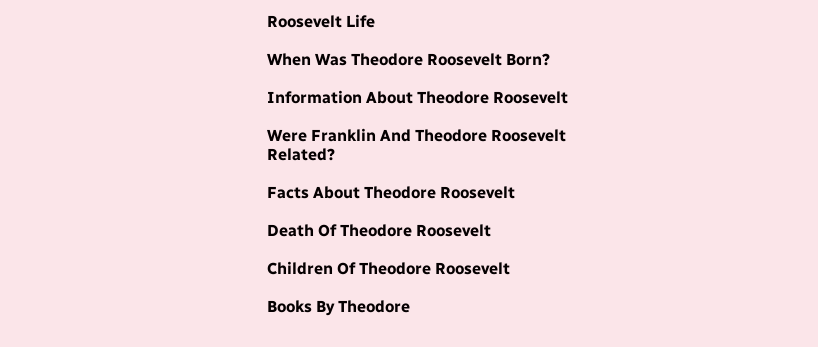Roosevelt Life

When Was Theodore Roosevelt Born?

Information About Theodore Roosevelt

Were Franklin And Theodore Roosevelt Related?

Facts About Theodore Roosevelt

Death Of Theodore Roosevelt

Children Of Theodore Roosevelt

Books By Theodore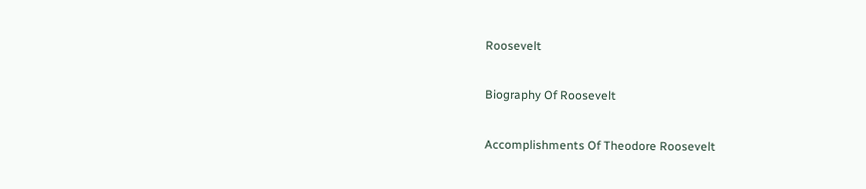Roosevelt

Biography Of Roosevelt

Accomplishments Of Theodore Roosevelt